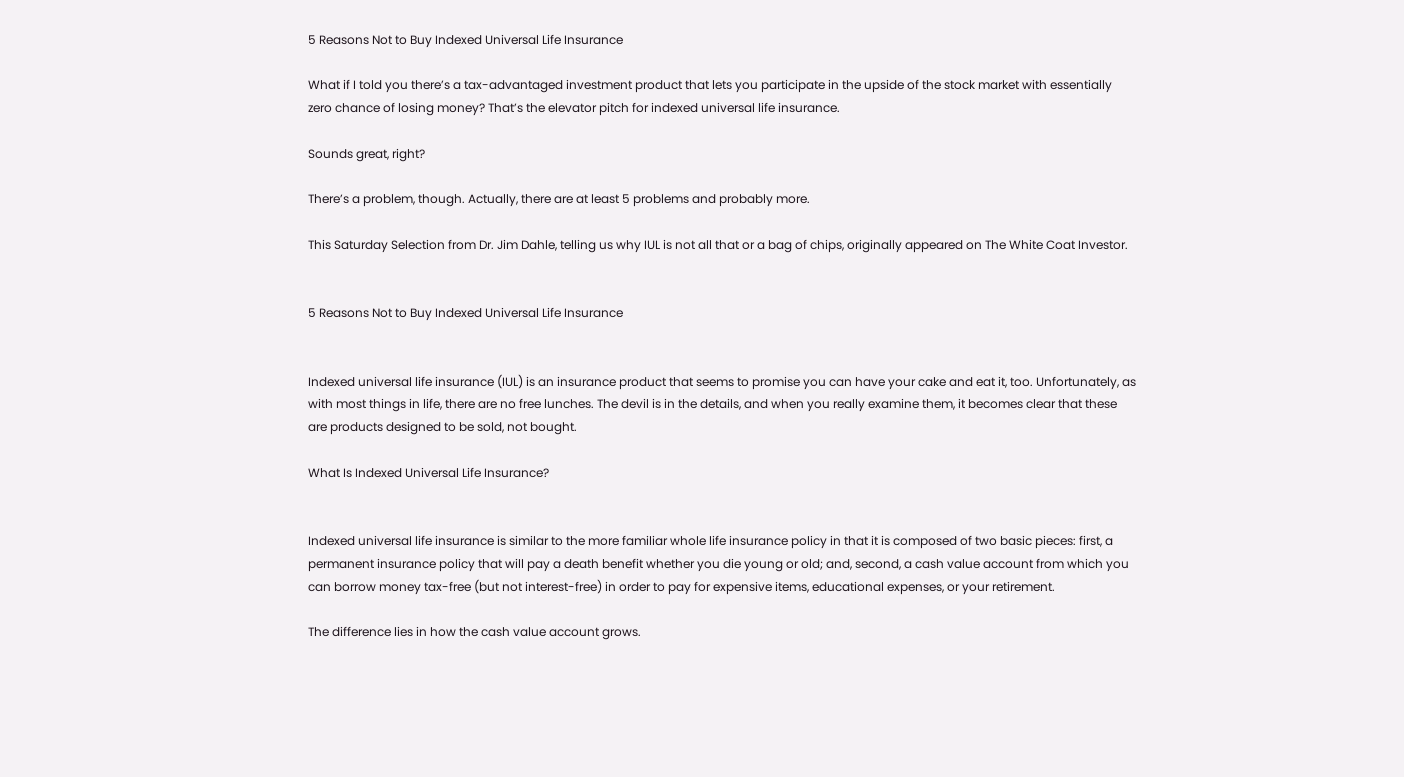5 Reasons Not to Buy Indexed Universal Life Insurance

What if I told you there’s a tax-advantaged investment product that lets you participate in the upside of the stock market with essentially zero chance of losing money? That’s the elevator pitch for indexed universal life insurance.

Sounds great, right?

There’s a problem, though. Actually, there are at least 5 problems and probably more.

This Saturday Selection from Dr. Jim Dahle, telling us why IUL is not all that or a bag of chips, originally appeared on The White Coat Investor.


5 Reasons Not to Buy Indexed Universal Life Insurance


Indexed universal life insurance (IUL) is an insurance product that seems to promise you can have your cake and eat it, too. Unfortunately, as with most things in life, there are no free lunches. The devil is in the details, and when you really examine them, it becomes clear that these are products designed to be sold, not bought.

What Is Indexed Universal Life Insurance?


Indexed universal life insurance is similar to the more familiar whole life insurance policy in that it is composed of two basic pieces: first, a permanent insurance policy that will pay a death benefit whether you die young or old; and, second, a cash value account from which you can borrow money tax-free (but not interest-free) in order to pay for expensive items, educational expenses, or your retirement.

The difference lies in how the cash value account grows.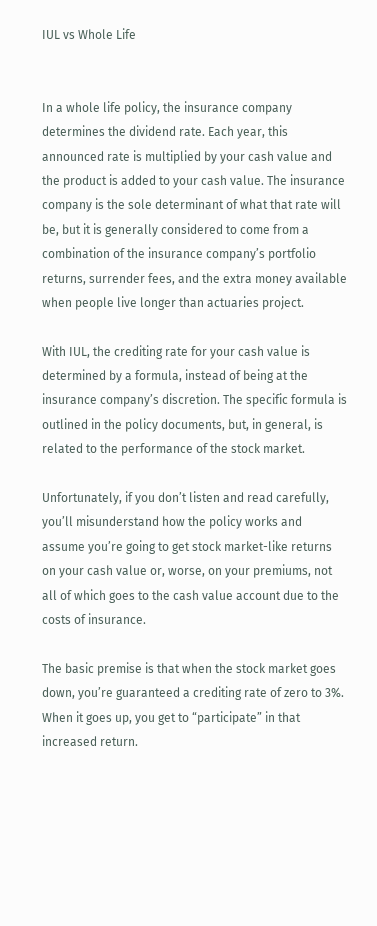IUL vs Whole Life


In a whole life policy, the insurance company determines the dividend rate. Each year, this announced rate is multiplied by your cash value and the product is added to your cash value. The insurance company is the sole determinant of what that rate will be, but it is generally considered to come from a combination of the insurance company’s portfolio returns, surrender fees, and the extra money available when people live longer than actuaries project.

With IUL, the crediting rate for your cash value is determined by a formula, instead of being at the insurance company’s discretion. The specific formula is outlined in the policy documents, but, in general, is related to the performance of the stock market.

Unfortunately, if you don’t listen and read carefully, you’ll misunderstand how the policy works and assume you’re going to get stock market-like returns on your cash value or, worse, on your premiums, not all of which goes to the cash value account due to the costs of insurance.

The basic premise is that when the stock market goes down, you’re guaranteed a crediting rate of zero to 3%. When it goes up, you get to “participate” in that increased return.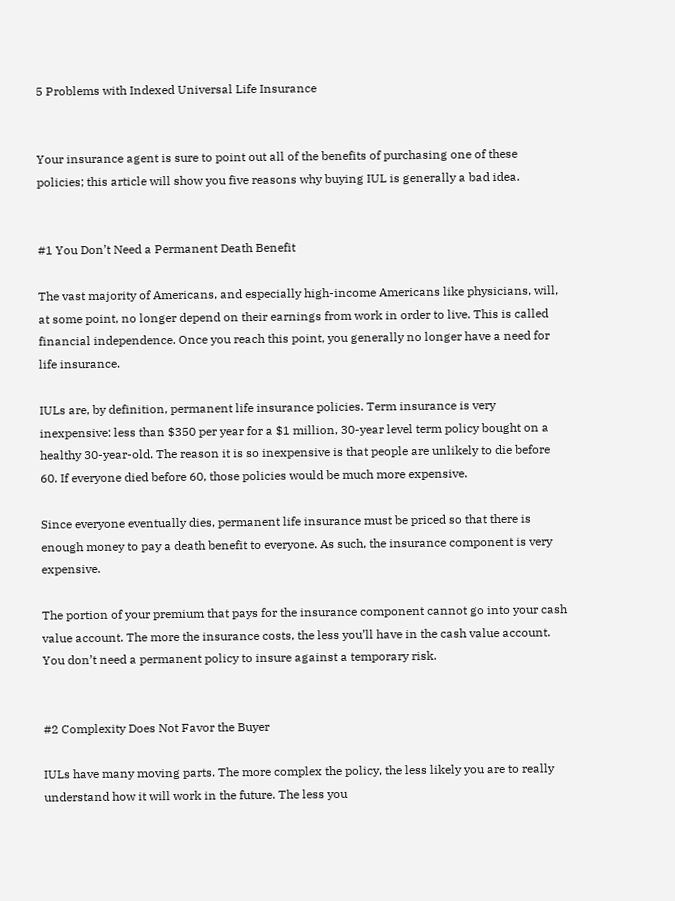5 Problems with Indexed Universal Life Insurance


Your insurance agent is sure to point out all of the benefits of purchasing one of these policies; this article will show you five reasons why buying IUL is generally a bad idea.


#1 You Don’t Need a Permanent Death Benefit

The vast majority of Americans, and especially high-income Americans like physicians, will, at some point, no longer depend on their earnings from work in order to live. This is called financial independence. Once you reach this point, you generally no longer have a need for life insurance.

IULs are, by definition, permanent life insurance policies. Term insurance is very inexpensive: less than $350 per year for a $1 million, 30-year level term policy bought on a healthy 30-year-old. The reason it is so inexpensive is that people are unlikely to die before 60. If everyone died before 60, those policies would be much more expensive.

Since everyone eventually dies, permanent life insurance must be priced so that there is enough money to pay a death benefit to everyone. As such, the insurance component is very expensive.

The portion of your premium that pays for the insurance component cannot go into your cash value account. The more the insurance costs, the less you’ll have in the cash value account. You don’t need a permanent policy to insure against a temporary risk.


#2 Complexity Does Not Favor the Buyer

IULs have many moving parts. The more complex the policy, the less likely you are to really understand how it will work in the future. The less you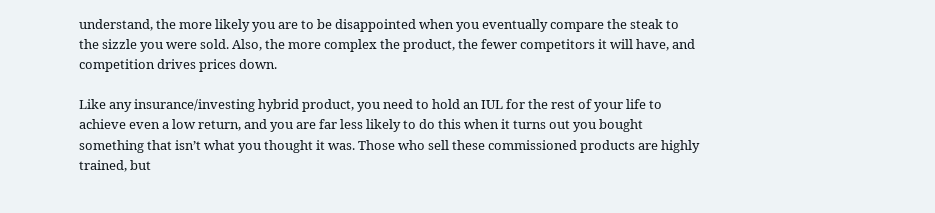understand, the more likely you are to be disappointed when you eventually compare the steak to the sizzle you were sold. Also, the more complex the product, the fewer competitors it will have, and competition drives prices down.

Like any insurance/investing hybrid product, you need to hold an IUL for the rest of your life to achieve even a low return, and you are far less likely to do this when it turns out you bought something that isn’t what you thought it was. Those who sell these commissioned products are highly trained, but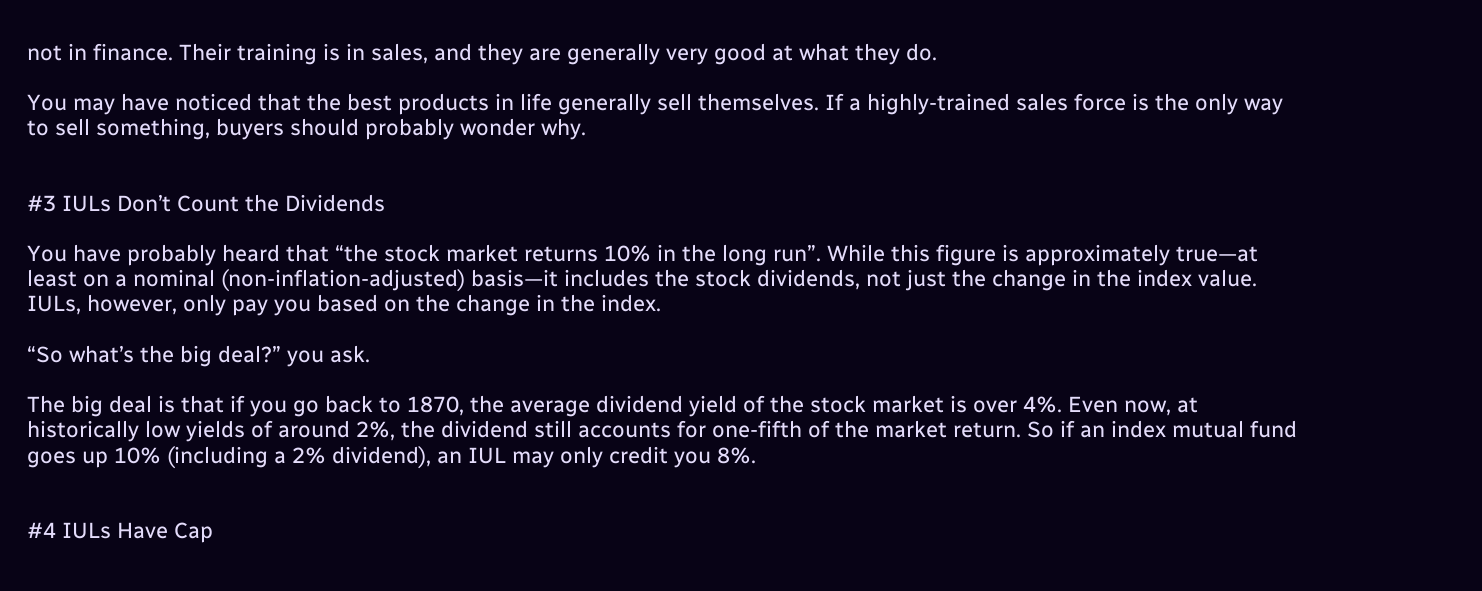not in finance. Their training is in sales, and they are generally very good at what they do.

You may have noticed that the best products in life generally sell themselves. If a highly-trained sales force is the only way to sell something, buyers should probably wonder why.


#3 IULs Don’t Count the Dividends

You have probably heard that “the stock market returns 10% in the long run”. While this figure is approximately true—at least on a nominal (non-inflation-adjusted) basis—it includes the stock dividends, not just the change in the index value. IULs, however, only pay you based on the change in the index.

“So what’s the big deal?” you ask.

The big deal is that if you go back to 1870, the average dividend yield of the stock market is over 4%. Even now, at historically low yields of around 2%, the dividend still accounts for one-fifth of the market return. So if an index mutual fund goes up 10% (including a 2% dividend), an IUL may only credit you 8%.


#4 IULs Have Cap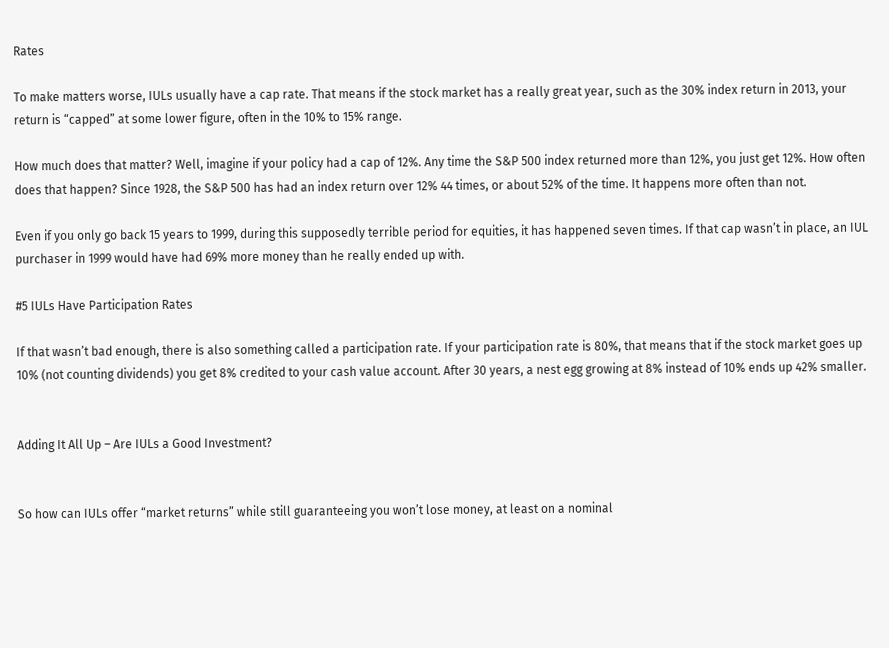Rates

To make matters worse, IULs usually have a cap rate. That means if the stock market has a really great year, such as the 30% index return in 2013, your return is “capped” at some lower figure, often in the 10% to 15% range.

How much does that matter? Well, imagine if your policy had a cap of 12%. Any time the S&P 500 index returned more than 12%, you just get 12%. How often does that happen? Since 1928, the S&P 500 has had an index return over 12% 44 times, or about 52% of the time. It happens more often than not.

Even if you only go back 15 years to 1999, during this supposedly terrible period for equities, it has happened seven times. If that cap wasn’t in place, an IUL purchaser in 1999 would have had 69% more money than he really ended up with.

#5 IULs Have Participation Rates

If that wasn’t bad enough, there is also something called a participation rate. If your participation rate is 80%, that means that if the stock market goes up 10% (not counting dividends) you get 8% credited to your cash value account. After 30 years, a nest egg growing at 8% instead of 10% ends up 42% smaller.


Adding It All Up – Are IULs a Good Investment?


So how can IULs offer “market returns” while still guaranteeing you won’t lose money, at least on a nominal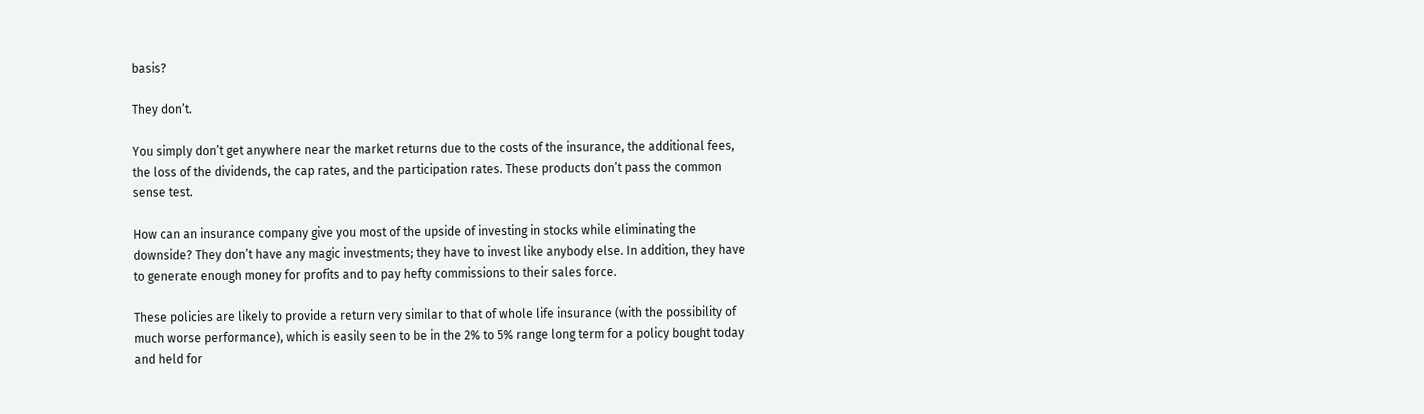basis?

They don’t.

You simply don’t get anywhere near the market returns due to the costs of the insurance, the additional fees, the loss of the dividends, the cap rates, and the participation rates. These products don’t pass the common sense test.

How can an insurance company give you most of the upside of investing in stocks while eliminating the downside? They don’t have any magic investments; they have to invest like anybody else. In addition, they have to generate enough money for profits and to pay hefty commissions to their sales force.

These policies are likely to provide a return very similar to that of whole life insurance (with the possibility of much worse performance), which is easily seen to be in the 2% to 5% range long term for a policy bought today and held for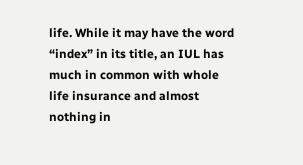life. While it may have the word “index” in its title, an IUL has much in common with whole life insurance and almost nothing in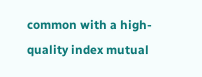common with a high-quality index mutual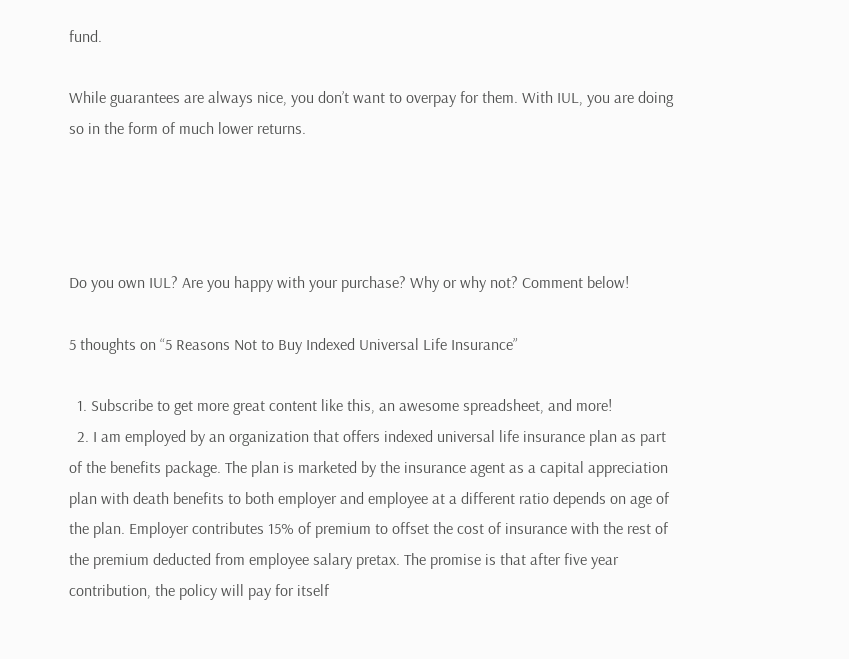fund.

While guarantees are always nice, you don’t want to overpay for them. With IUL, you are doing so in the form of much lower returns.




Do you own IUL? Are you happy with your purchase? Why or why not? Comment below!

5 thoughts on “5 Reasons Not to Buy Indexed Universal Life Insurance”

  1. Subscribe to get more great content like this, an awesome spreadsheet, and more!
  2. I am employed by an organization that offers indexed universal life insurance plan as part of the benefits package. The plan is marketed by the insurance agent as a capital appreciation plan with death benefits to both employer and employee at a different ratio depends on age of the plan. Employer contributes 15% of premium to offset the cost of insurance with the rest of the premium deducted from employee salary pretax. The promise is that after five year contribution, the policy will pay for itself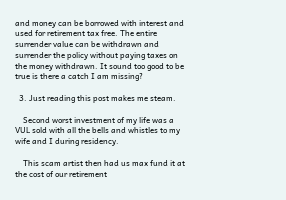and money can be borrowed with interest and used for retirement tax free. The entire surrender value can be withdrawn and surrender the policy without paying taxes on the money withdrawn. It sound too good to be true is there a catch I am missing?

  3. Just reading this post makes me steam.

    Second worst investment of my life was a VUL sold with all the bells and whistles to my wife and I during residency.

    This scam artist then had us max fund it at the cost of our retirement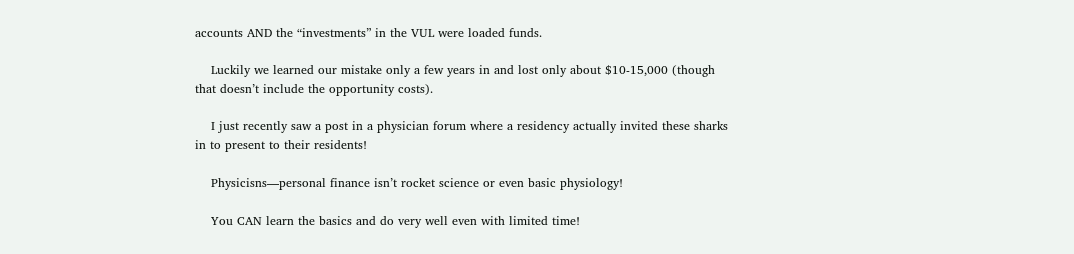accounts AND the “investments” in the VUL were loaded funds.

    Luckily we learned our mistake only a few years in and lost only about $10-15,000 (though that doesn’t include the opportunity costs).

    I just recently saw a post in a physician forum where a residency actually invited these sharks in to present to their residents!

    Physicisns—personal finance isn’t rocket science or even basic physiology!

    You CAN learn the basics and do very well even with limited time!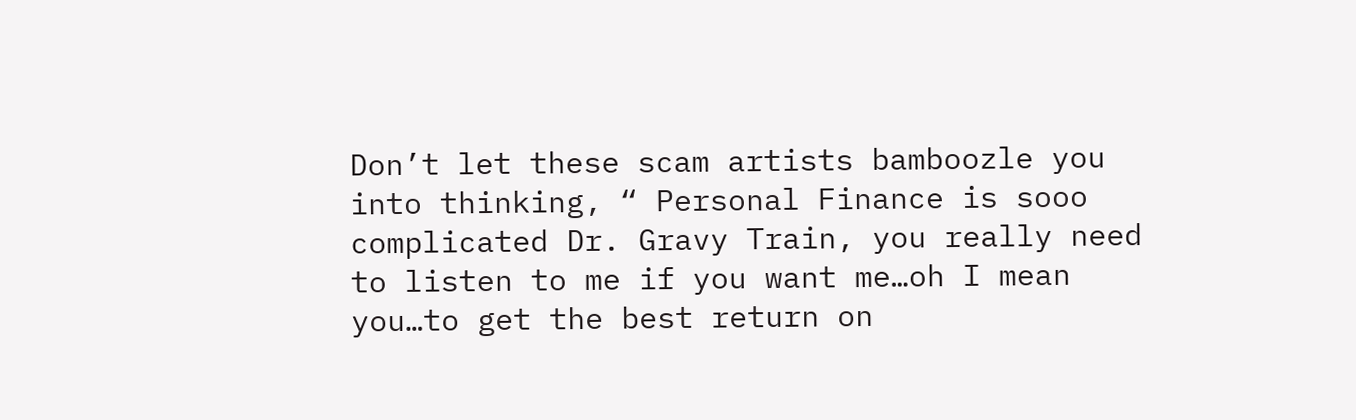Don’t let these scam artists bamboozle you into thinking, “ Personal Finance is sooo complicated Dr. Gravy Train, you really need to listen to me if you want me…oh I mean you…to get the best return on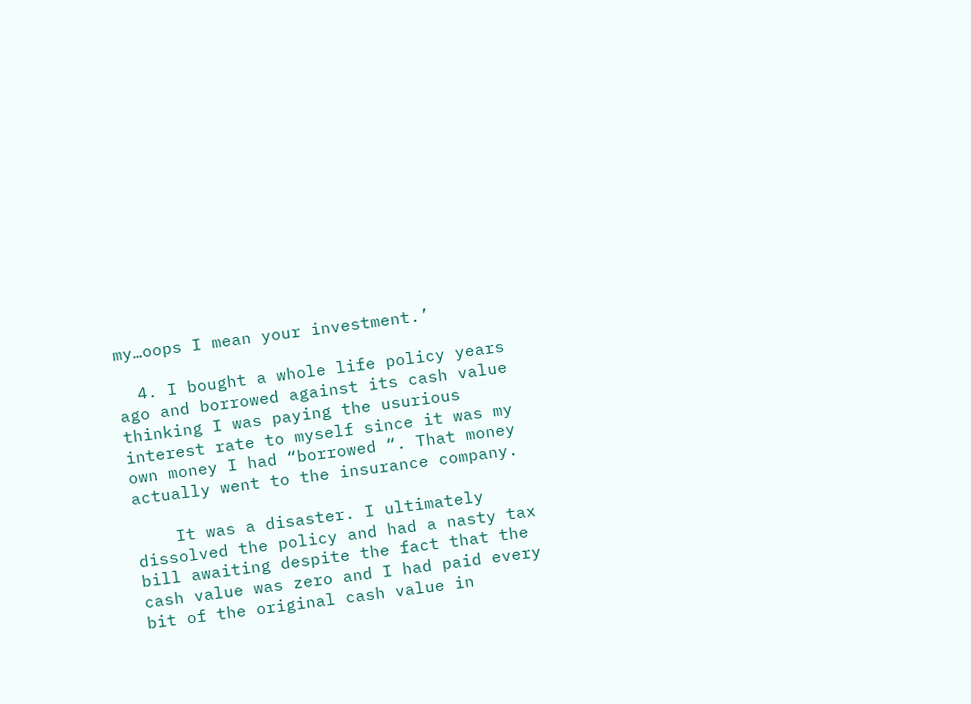my…oops I mean your investment.’

  4. I bought a whole life policy years ago and borrowed against its cash value thinking I was paying the usurious interest rate to myself since it was my own money I had “borrowed “. That money actually went to the insurance company.

    It was a disaster. I ultimately dissolved the policy and had a nasty tax bill awaiting despite the fact that the cash value was zero and I had paid every bit of the original cash value in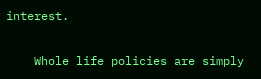interest.

    Whole life policies are simply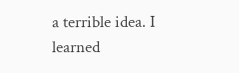a terrible idea. I learned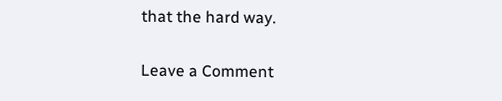that the hard way.


Leave a Comment